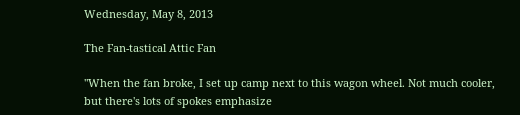Wednesday, May 8, 2013

The Fan-tastical Attic Fan

"When the fan broke, I set up camp next to this wagon wheel. Not much cooler, but there's lots of spokes emphasize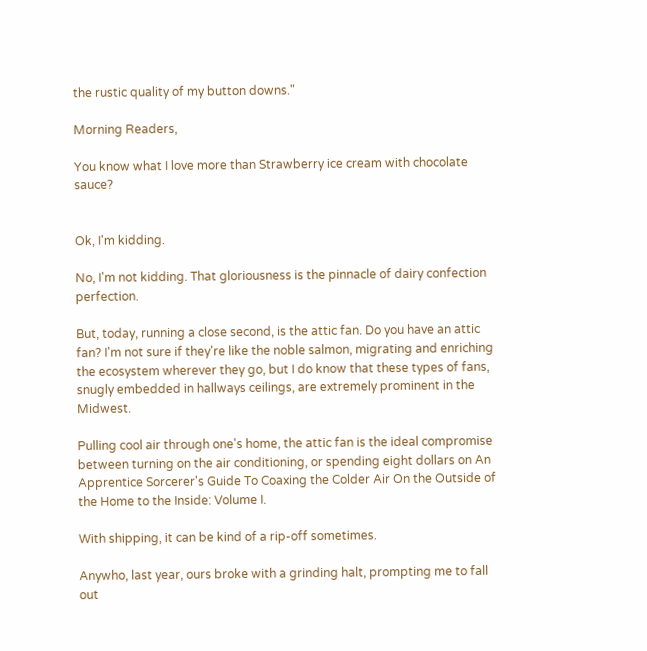the rustic quality of my button downs."

Morning Readers,

You know what I love more than Strawberry ice cream with chocolate sauce?


Ok, I'm kidding.

No, I'm not kidding. That gloriousness is the pinnacle of dairy confection perfection.

But, today, running a close second, is the attic fan. Do you have an attic fan? I'm not sure if they're like the noble salmon, migrating and enriching the ecosystem wherever they go, but I do know that these types of fans, snugly embedded in hallways ceilings, are extremely prominent in the Midwest.

Pulling cool air through one's home, the attic fan is the ideal compromise between turning on the air conditioning, or spending eight dollars on An Apprentice Sorcerer's Guide To Coaxing the Colder Air On the Outside of the Home to the Inside: Volume I.

With shipping, it can be kind of a rip-off sometimes.

Anywho, last year, ours broke with a grinding halt, prompting me to fall out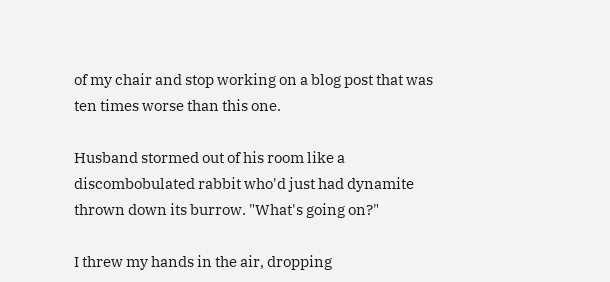of my chair and stop working on a blog post that was ten times worse than this one.

Husband stormed out of his room like a discombobulated rabbit who'd just had dynamite thrown down its burrow. "What's going on?"

I threw my hands in the air, dropping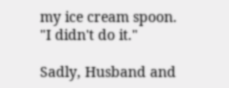my ice cream spoon. "I didn't do it."

Sadly, Husband and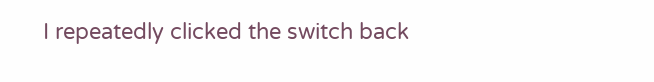I repeatedly clicked the switch back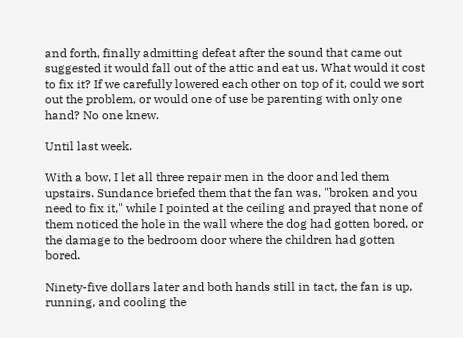and forth, finally admitting defeat after the sound that came out suggested it would fall out of the attic and eat us. What would it cost to fix it? If we carefully lowered each other on top of it, could we sort out the problem, or would one of use be parenting with only one hand? No one knew.

Until last week.

With a bow, I let all three repair men in the door and led them upstairs. Sundance briefed them that the fan was, "broken and you need to fix it," while I pointed at the ceiling and prayed that none of them noticed the hole in the wall where the dog had gotten bored, or the damage to the bedroom door where the children had gotten bored.

Ninety-five dollars later and both hands still in tact, the fan is up, running, and cooling the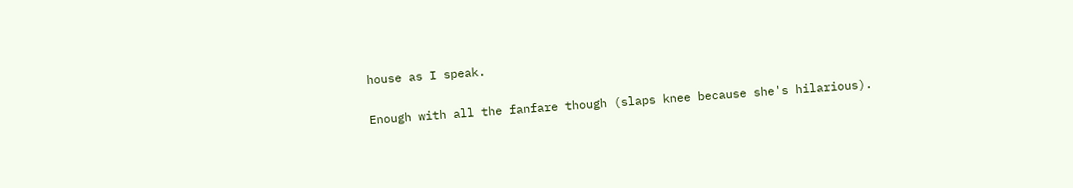house as I speak.

Enough with all the fanfare though (slaps knee because she's hilarious).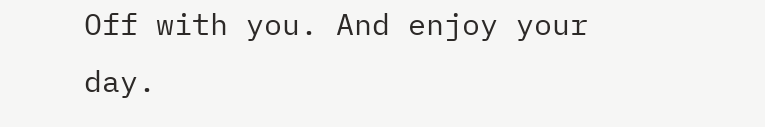Off with you. And enjoy your day.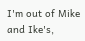I'm out of Mike and Ike's,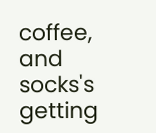coffee, and socks's getting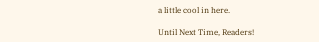a little cool in here.

Until Next Time, Readers!